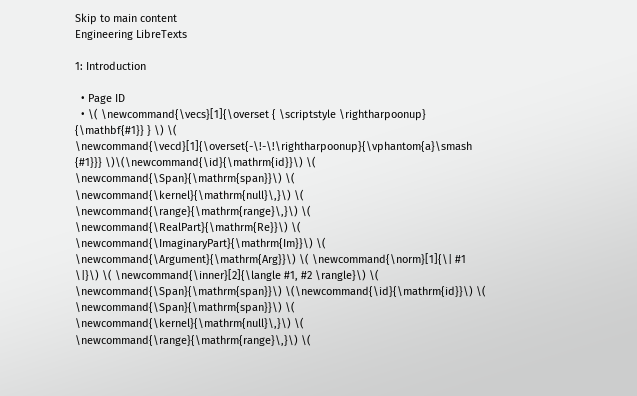Skip to main content
Engineering LibreTexts

1: Introduction

  • Page ID
  • \( \newcommand{\vecs}[1]{\overset { \scriptstyle \rightharpoonup} {\mathbf{#1}} } \) \( \newcommand{\vecd}[1]{\overset{-\!-\!\rightharpoonup}{\vphantom{a}\smash {#1}}} \)\(\newcommand{\id}{\mathrm{id}}\) \( \newcommand{\Span}{\mathrm{span}}\) \( \newcommand{\kernel}{\mathrm{null}\,}\) \( \newcommand{\range}{\mathrm{range}\,}\) \( \newcommand{\RealPart}{\mathrm{Re}}\) \( \newcommand{\ImaginaryPart}{\mathrm{Im}}\) \( \newcommand{\Argument}{\mathrm{Arg}}\) \( \newcommand{\norm}[1]{\| #1 \|}\) \( \newcommand{\inner}[2]{\langle #1, #2 \rangle}\) \( \newcommand{\Span}{\mathrm{span}}\) \(\newcommand{\id}{\mathrm{id}}\) \( \newcommand{\Span}{\mathrm{span}}\) \( \newcommand{\kernel}{\mathrm{null}\,}\) \( \newcommand{\range}{\mathrm{range}\,}\) \(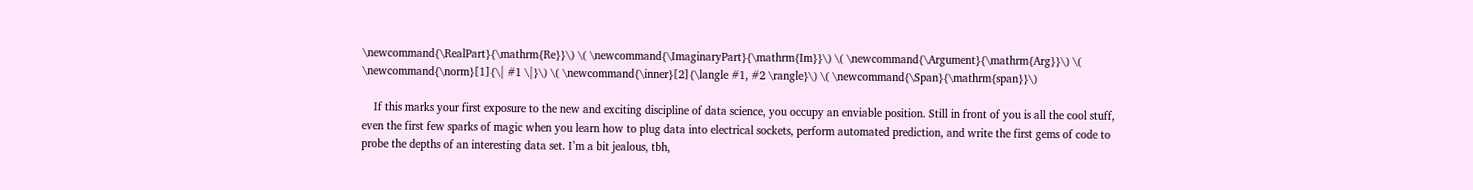\newcommand{\RealPart}{\mathrm{Re}}\) \( \newcommand{\ImaginaryPart}{\mathrm{Im}}\) \( \newcommand{\Argument}{\mathrm{Arg}}\) \( \newcommand{\norm}[1]{\| #1 \|}\) \( \newcommand{\inner}[2]{\langle #1, #2 \rangle}\) \( \newcommand{\Span}{\mathrm{span}}\)

    If this marks your first exposure to the new and exciting discipline of data science, you occupy an enviable position. Still in front of you is all the cool stuff, even the first few sparks of magic when you learn how to plug data into electrical sockets, perform automated prediction, and write the first gems of code to probe the depths of an interesting data set. I’m a bit jealous, tbh,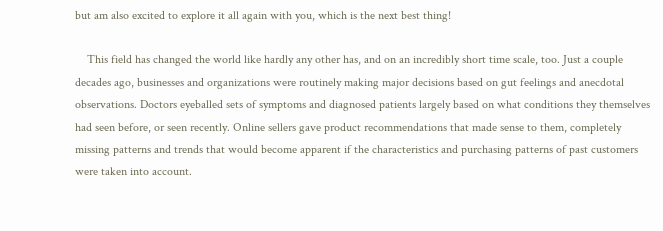but am also excited to explore it all again with you, which is the next best thing!

    This field has changed the world like hardly any other has, and on an incredibly short time scale, too. Just a couple decades ago, businesses and organizations were routinely making major decisions based on gut feelings and anecdotal observations. Doctors eyeballed sets of symptoms and diagnosed patients largely based on what conditions they themselves had seen before, or seen recently. Online sellers gave product recommendations that made sense to them, completely missing patterns and trends that would become apparent if the characteristics and purchasing patterns of past customers were taken into account.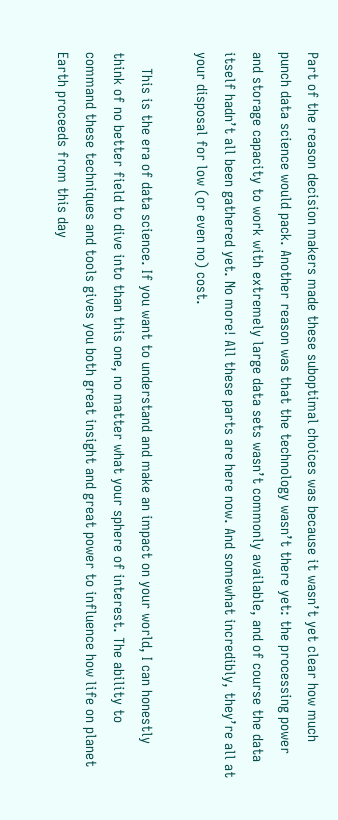Part of the reason decision makers made these suboptimal choices was because it wasn’t yet clear how much punch data science would pack. Another reason was that the technology wasn’t there yet: the processing power and storage capacity to work with extremely large data sets wasn’t commonly available, and of course the data itself hadn’t all been gathered yet. No more! All these parts are here now. And somewhat incredibly, they’re all at your disposal for low (or even no) cost.

    This is the era of data science. If you want to understand and make an impact on your world, I can honestly think of no better field to dive into than this one, no matter what your sphere of interest. The ability to command these techniques and tools gives you both great insight and great power to influence how life on planet Earth proceeds from this day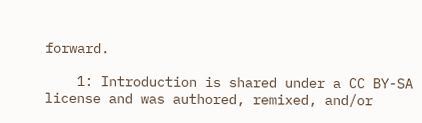forward.

    1: Introduction is shared under a CC BY-SA license and was authored, remixed, and/or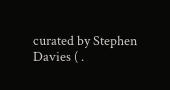curated by Stephen Davies ( .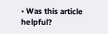• Was this article helpful?